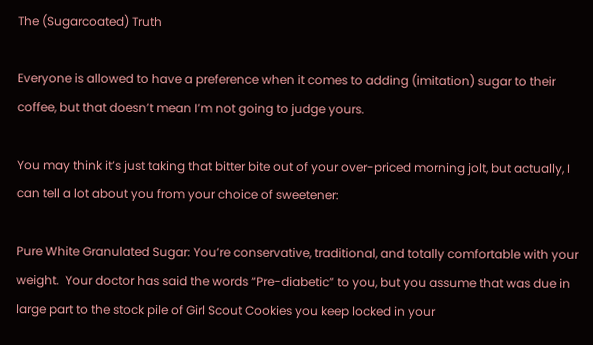The (Sugarcoated) Truth

Everyone is allowed to have a preference when it comes to adding (imitation) sugar to their coffee, but that doesn’t mean I’m not going to judge yours.

You may think it’s just taking that bitter bite out of your over-priced morning jolt, but actually, I can tell a lot about you from your choice of sweetener:

Pure White Granulated Sugar: You’re conservative, traditional, and totally comfortable with your weight.  Your doctor has said the words “Pre-diabetic” to you, but you assume that was due in large part to the stock pile of Girl Scout Cookies you keep locked in your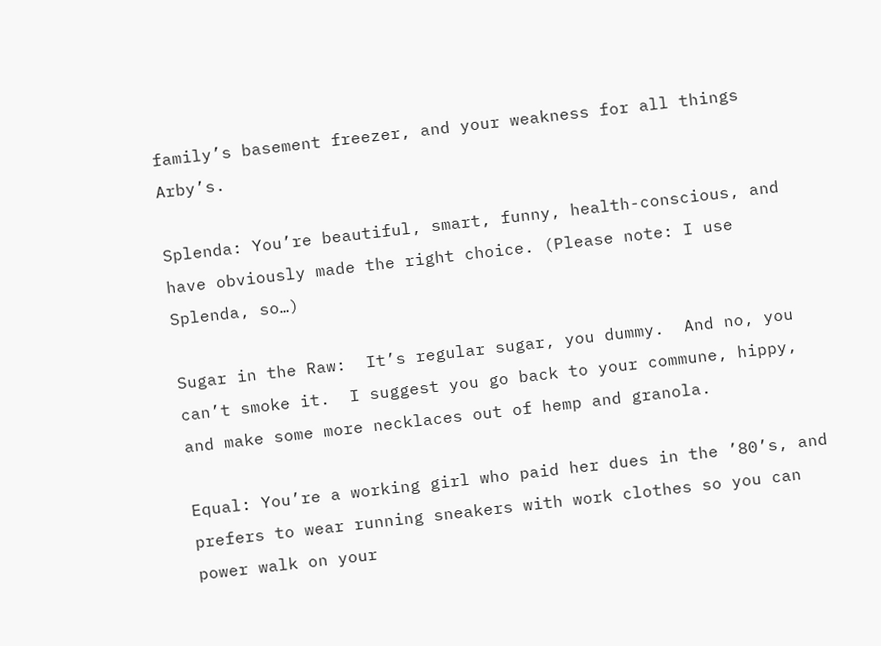family’s basement freezer, and your weakness for all things Arby’s.

Splenda: You’re beautiful, smart, funny, health-conscious, and have obviously made the right choice. (Please note: I use Splenda, so…)

Sugar in the Raw:  It’s regular sugar, you dummy.  And no, you can’t smoke it.  I suggest you go back to your commune, hippy, and make some more necklaces out of hemp and granola.

Equal: You’re a working girl who paid her dues in the ’80’s, and prefers to wear running sneakers with work clothes so you can power walk on your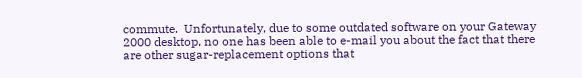commute.  Unfortunately, due to some outdated software on your Gateway 2000 desktop, no one has been able to e-mail you about the fact that there are other sugar-replacement options that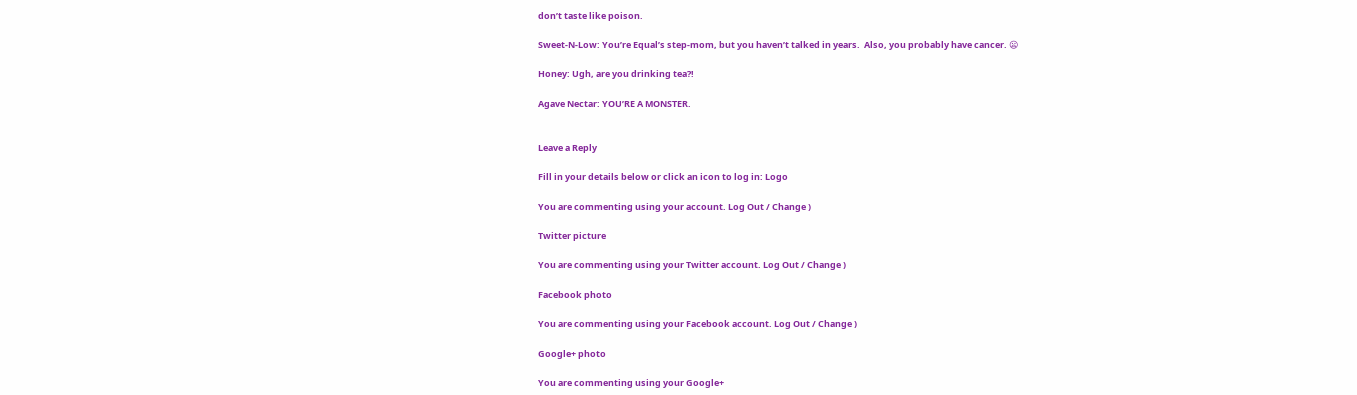don’t taste like poison.

Sweet-N-Low: You’re Equal’s step-mom, but you haven’t talked in years.  Also, you probably have cancer. 😦

Honey: Ugh, are you drinking tea?!

Agave Nectar: YOU’RE A MONSTER.


Leave a Reply

Fill in your details below or click an icon to log in: Logo

You are commenting using your account. Log Out / Change )

Twitter picture

You are commenting using your Twitter account. Log Out / Change )

Facebook photo

You are commenting using your Facebook account. Log Out / Change )

Google+ photo

You are commenting using your Google+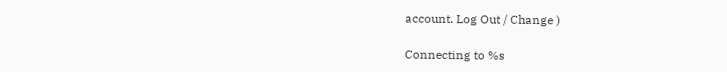account. Log Out / Change )

Connecting to %s